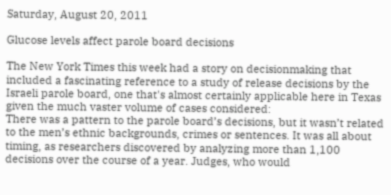Saturday, August 20, 2011

Glucose levels affect parole board decisions

The New York Times this week had a story on decisionmaking that included a fascinating reference to a study of release decisions by the Israeli parole board, one that's almost certainly applicable here in Texas given the much vaster volume of cases considered:
There was a pattern to the parole board’s decisions, but it wasn’t related to the men’s ethnic backgrounds, crimes or sentences. It was all about timing, as researchers discovered by analyzing more than 1,100 decisions over the course of a year. Judges, who would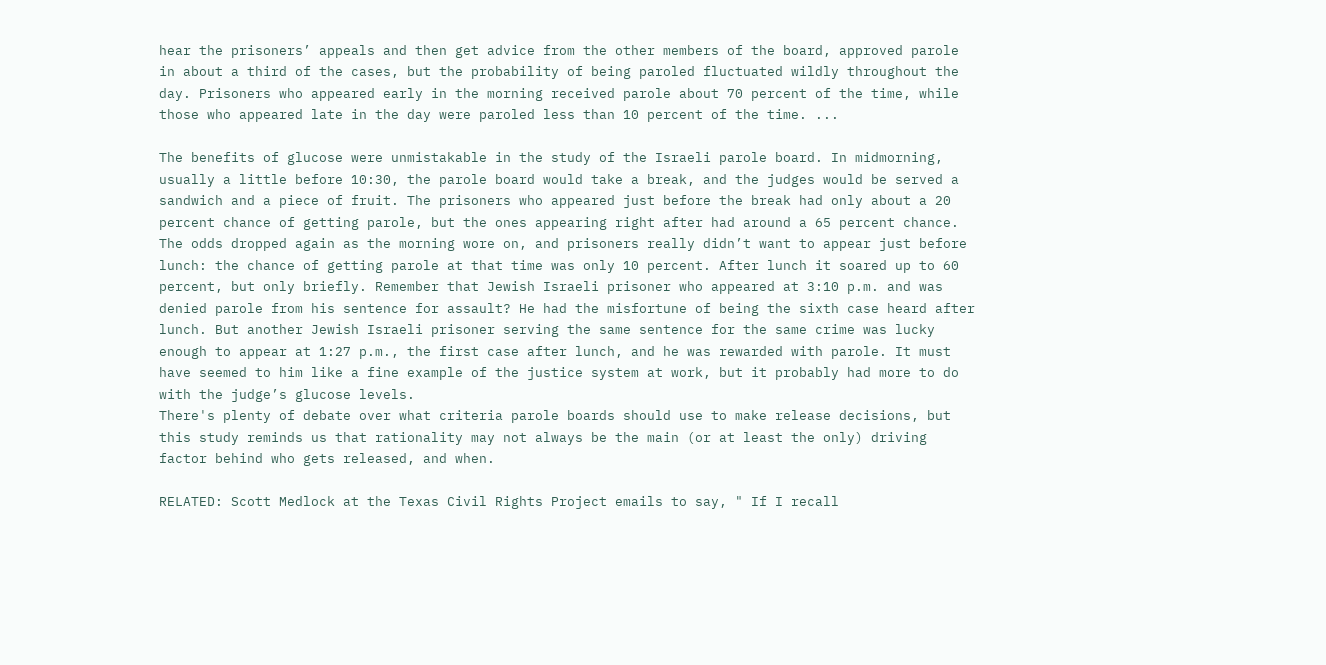hear the prisoners’ appeals and then get advice from the other members of the board, approved parole in about a third of the cases, but the probability of being paroled fluctuated wildly throughout the day. Prisoners who appeared early in the morning received parole about 70 percent of the time, while those who appeared late in the day were paroled less than 10 percent of the time. ...

The benefits of glucose were unmistakable in the study of the Israeli parole board. In midmorning, usually a little before 10:30, the parole board would take a break, and the judges would be served a sandwich and a piece of fruit. The prisoners who appeared just before the break had only about a 20 percent chance of getting parole, but the ones appearing right after had around a 65 percent chance. The odds dropped again as the morning wore on, and prisoners really didn’t want to appear just before lunch: the chance of getting parole at that time was only 10 percent. After lunch it soared up to 60 percent, but only briefly. Remember that Jewish Israeli prisoner who appeared at 3:10 p.m. and was denied parole from his sentence for assault? He had the misfortune of being the sixth case heard after lunch. But another Jewish Israeli prisoner serving the same sentence for the same crime was lucky enough to appear at 1:27 p.m., the first case after lunch, and he was rewarded with parole. It must have seemed to him like a fine example of the justice system at work, but it probably had more to do with the judge’s glucose levels.
There's plenty of debate over what criteria parole boards should use to make release decisions, but this study reminds us that rationality may not always be the main (or at least the only) driving factor behind who gets released, and when.

RELATED: Scott Medlock at the Texas Civil Rights Project emails to say, " If I recall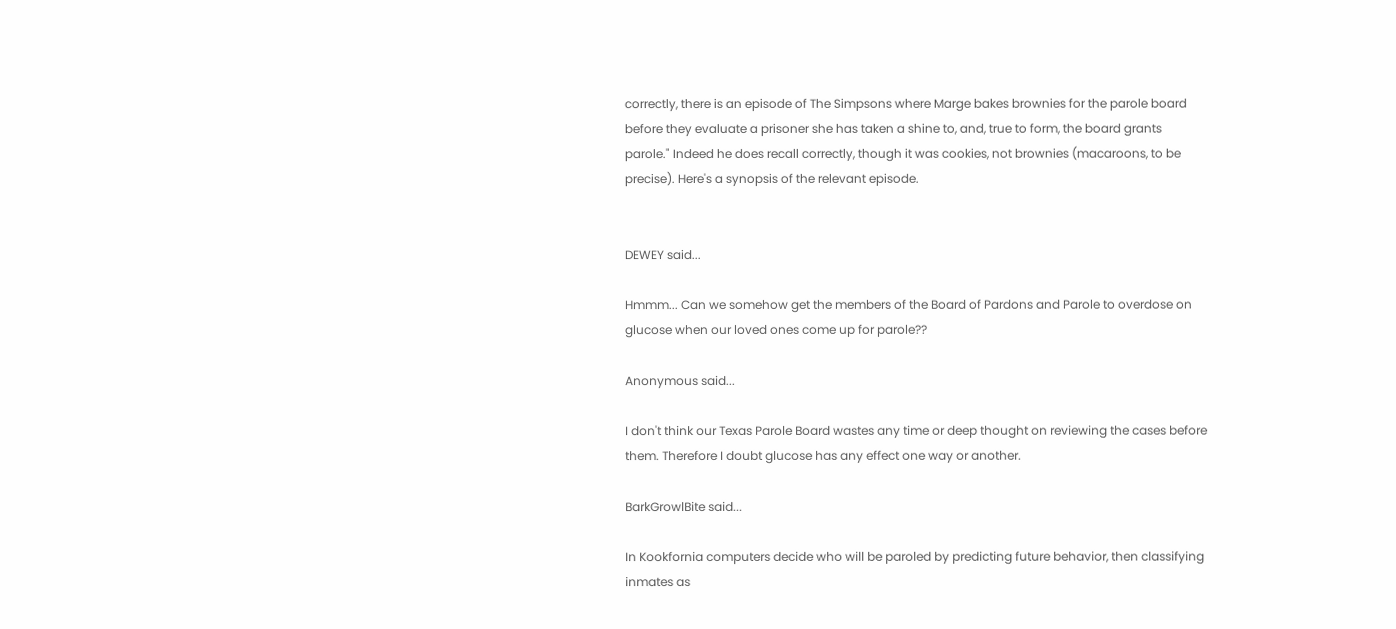correctly, there is an episode of The Simpsons where Marge bakes brownies for the parole board before they evaluate a prisoner she has taken a shine to, and, true to form, the board grants parole." Indeed he does recall correctly, though it was cookies, not brownies (macaroons, to be precise). Here's a synopsis of the relevant episode.


DEWEY said...

Hmmm... Can we somehow get the members of the Board of Pardons and Parole to overdose on glucose when our loved ones come up for parole??

Anonymous said...

I don't think our Texas Parole Board wastes any time or deep thought on reviewing the cases before them. Therefore I doubt glucose has any effect one way or another.

BarkGrowlBite said...

In Kookfornia computers decide who will be paroled by predicting future behavior, then classifying inmates as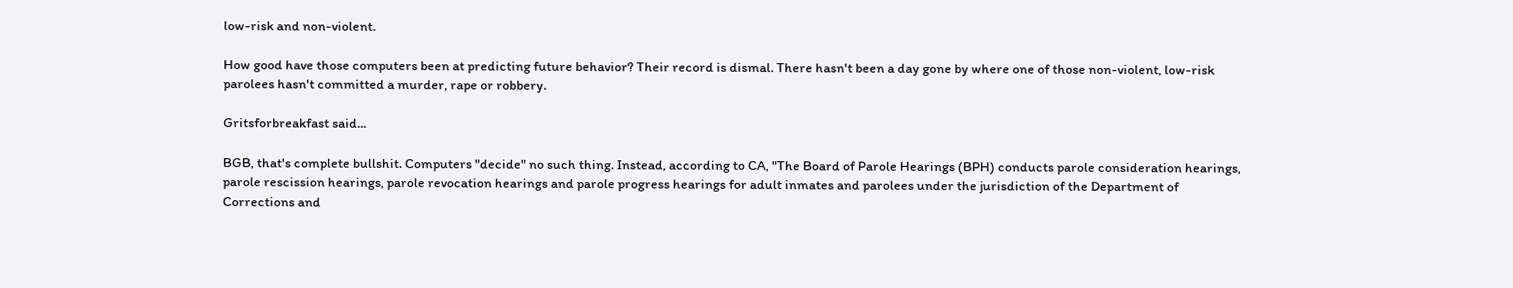low-risk and non-violent.

How good have those computers been at predicting future behavior? Their record is dismal. There hasn't been a day gone by where one of those non-violent, low-risk parolees hasn't committed a murder, rape or robbery.

Gritsforbreakfast said...

BGB, that's complete bullshit. Computers "decide" no such thing. Instead, according to CA, "The Board of Parole Hearings (BPH) conducts parole consideration hearings, parole rescission hearings, parole revocation hearings and parole progress hearings for adult inmates and parolees under the jurisdiction of the Department of Corrections and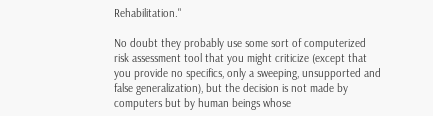Rehabilitation."

No doubt they probably use some sort of computerized risk assessment tool that you might criticize (except that you provide no specifics, only a sweeping, unsupported and false generalization), but the decision is not made by computers but by human beings whose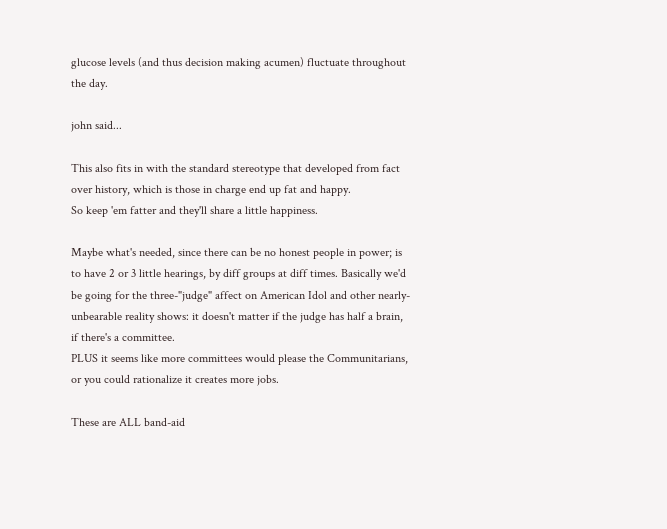glucose levels (and thus decision making acumen) fluctuate throughout the day.

john said...

This also fits in with the standard stereotype that developed from fact over history, which is those in charge end up fat and happy.
So keep 'em fatter and they'll share a little happiness.

Maybe what's needed, since there can be no honest people in power; is to have 2 or 3 little hearings, by diff groups at diff times. Basically we'd be going for the three-"judge" affect on American Idol and other nearly-unbearable reality shows: it doesn't matter if the judge has half a brain, if there's a committee.
PLUS it seems like more committees would please the Communitarians, or you could rationalize it creates more jobs.

These are ALL band-aid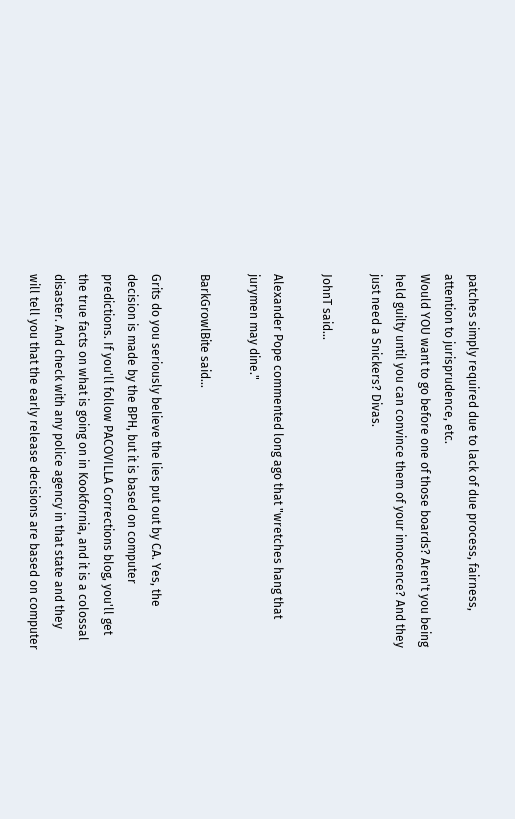patches simply required due to lack of due process, fairness, attention to jurisprudence, etc.
Would YOU want to go before one of those boards? Aren't you being held guilty until you can convince them of your innocence? And they just need a Snickers? Divas.

JohnT said...

Alexander Pope commented long ago that "wretches hang that jurymen may dine."

BarkGrowlBite said...

Grits do you seriously believe the lies put out by CA. Yes, the decision is made by the BPH, but it is based on computer predictions. If you'll follow PACOVILLA Corrections blog, you'll get the true facts on what is going on in Kookfornia, and it is a colossal disaster. And check with any police agency in that state and they will tell you that the early release decisions are based on computer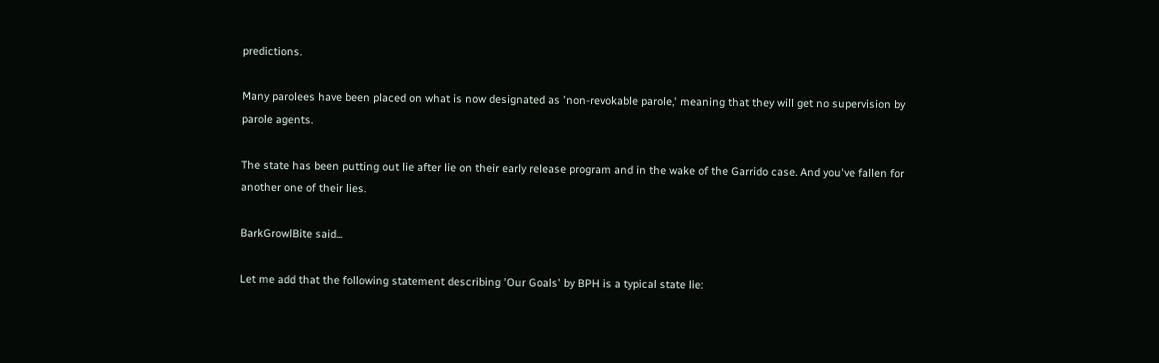predictions.

Many parolees have been placed on what is now designated as 'non-revokable parole,' meaning that they will get no supervision by parole agents.

The state has been putting out lie after lie on their early release program and in the wake of the Garrido case. And you've fallen for another one of their lies.

BarkGrowlBite said...

Let me add that the following statement describing 'Our Goals' by BPH is a typical state lie: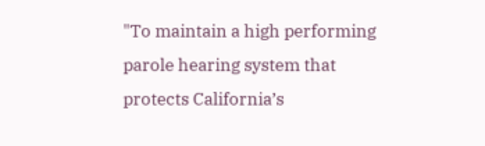"To maintain a high performing parole hearing system that protects California’s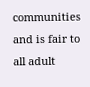communities and is fair to all adult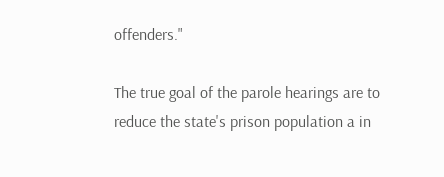offenders."

The true goal of the parole hearings are to reduce the state's prison population a in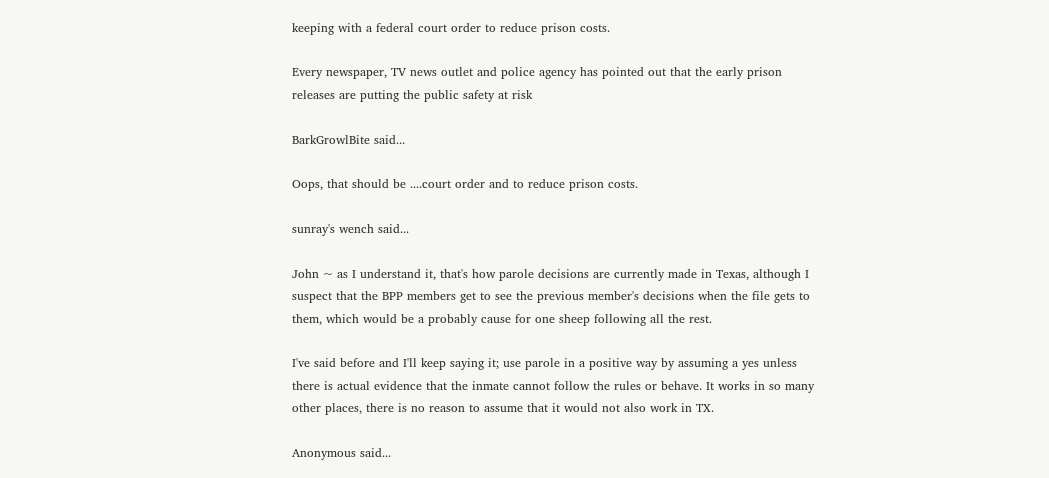keeping with a federal court order to reduce prison costs.

Every newspaper, TV news outlet and police agency has pointed out that the early prison releases are putting the public safety at risk

BarkGrowlBite said...

Oops, that should be ....court order and to reduce prison costs.

sunray's wench said...

John ~ as I understand it, that's how parole decisions are currently made in Texas, although I suspect that the BPP members get to see the previous member's decisions when the file gets to them, which would be a probably cause for one sheep following all the rest.

I've said before and I'll keep saying it; use parole in a positive way by assuming a yes unless there is actual evidence that the inmate cannot follow the rules or behave. It works in so many other places, there is no reason to assume that it would not also work in TX.

Anonymous said...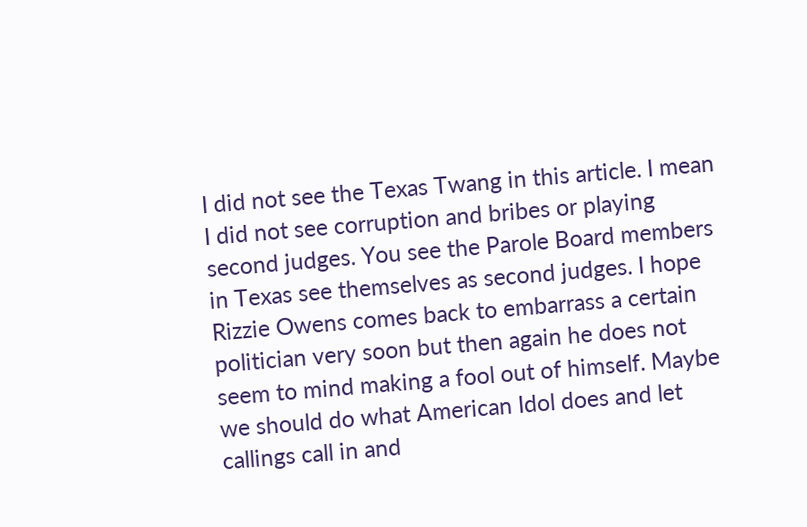I did not see the Texas Twang in this article. I mean I did not see corruption and bribes or playing second judges. You see the Parole Board members in Texas see themselves as second judges. I hope Rizzie Owens comes back to embarrass a certain politician very soon but then again he does not seem to mind making a fool out of himself. Maybe we should do what American Idol does and let callings call in and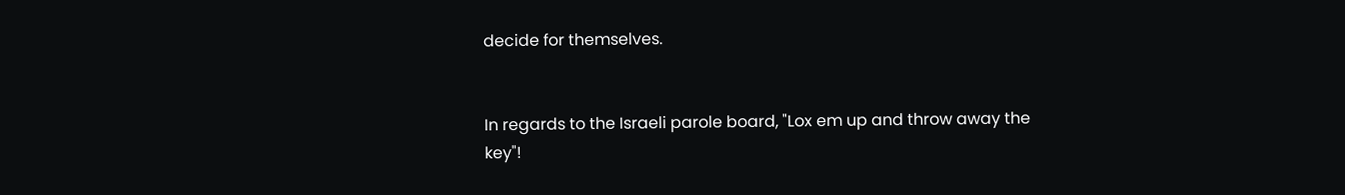decide for themselves.


In regards to the Israeli parole board, "Lox em up and throw away the key"!